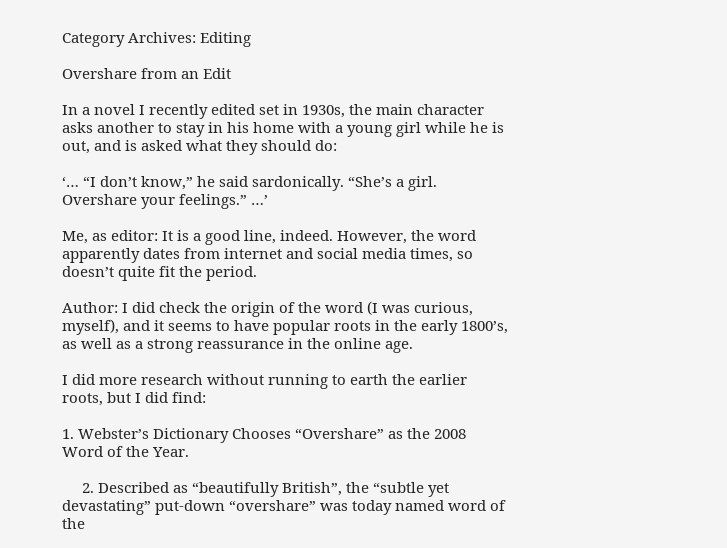Category Archives: Editing

Overshare from an Edit

In a novel I recently edited set in 1930s, the main character asks another to stay in his home with a young girl while he is out, and is asked what they should do:

‘… “I don’t know,” he said sardonically. “She’s a girl. Overshare your feelings.” …’

Me, as editor: It is a good line, indeed. However, the word apparently dates from internet and social media times, so doesn’t quite fit the period.

Author: I did check the origin of the word (I was curious, myself), and it seems to have popular roots in the early 1800’s, as well as a strong reassurance in the online age.

I did more research without running to earth the earlier roots, but I did find:

1. Webster’s Dictionary Chooses “Overshare” as the 2008 Word of the Year.

     2. Described as “beautifully British”, the “subtle yet devastating” put-down “overshare” was today named word of the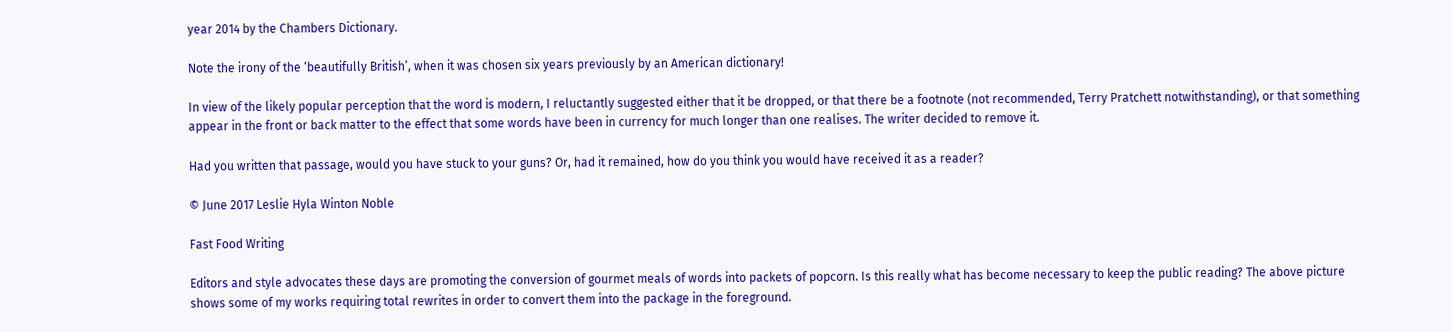year 2014 by the Chambers Dictionary.

Note the irony of the ‘beautifully British’, when it was chosen six years previously by an American dictionary!

In view of the likely popular perception that the word is modern, I reluctantly suggested either that it be dropped, or that there be a footnote (not recommended, Terry Pratchett notwithstanding), or that something appear in the front or back matter to the effect that some words have been in currency for much longer than one realises. The writer decided to remove it.

Had you written that passage, would you have stuck to your guns? Or, had it remained, how do you think you would have received it as a reader?

© June 2017 Leslie Hyla Winton Noble

Fast Food Writing

Editors and style advocates these days are promoting the conversion of gourmet meals of words into packets of popcorn. Is this really what has become necessary to keep the public reading? The above picture shows some of my works requiring total rewrites in order to convert them into the package in the foreground.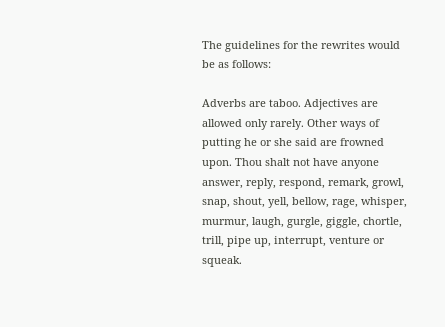The guidelines for the rewrites would be as follows:

Adverbs are taboo. Adjectives are allowed only rarely. Other ways of putting he or she said are frowned upon. Thou shalt not have anyone answer, reply, respond, remark, growl, snap, shout, yell, bellow, rage, whisper, murmur, laugh, gurgle, giggle, chortle, trill, pipe up, interrupt, venture or squeak.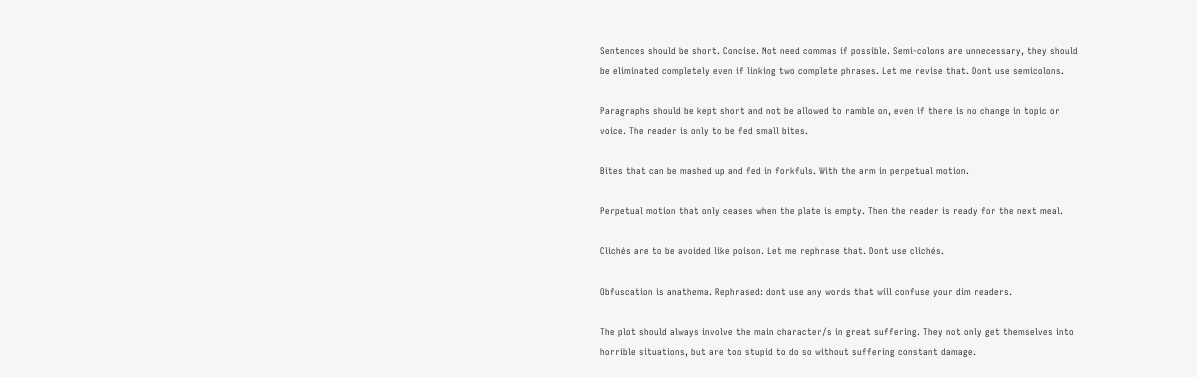Sentences should be short. Concise. Not need commas if possible. Semi-colons are unnecessary, they should be eliminated completely even if linking two complete phrases. Let me revise that. Dont use semicolons.

Paragraphs should be kept short and not be allowed to ramble on, even if there is no change in topic or voice. The reader is only to be fed small bites.

Bites that can be mashed up and fed in forkfuls. With the arm in perpetual motion.

Perpetual motion that only ceases when the plate is empty. Then the reader is ready for the next meal.

Clichés are to be avoided like poison. Let me rephrase that. Dont use clichés.

Obfuscation is anathema. Rephrased: dont use any words that will confuse your dim readers.

The plot should always involve the main character/s in great suffering. They not only get themselves into horrible situations, but are too stupid to do so without suffering constant damage.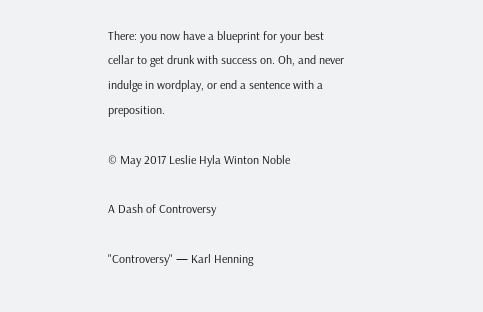There: you now have a blueprint for your best cellar to get drunk with success on. Oh, and never indulge in wordplay, or end a sentence with a preposition.

© May 2017 Leslie Hyla Winton Noble

A Dash of Controversy

"Controversy" — Karl Henning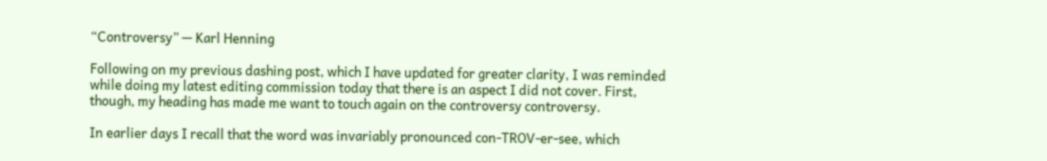“Controversy” — Karl Henning

Following on my previous dashing post, which I have updated for greater clarity, I was reminded while doing my latest editing commission today that there is an aspect I did not cover. First, though, my heading has made me want to touch again on the controversy controversy.

In earlier days I recall that the word was invariably pronounced con-TROV-er-see, which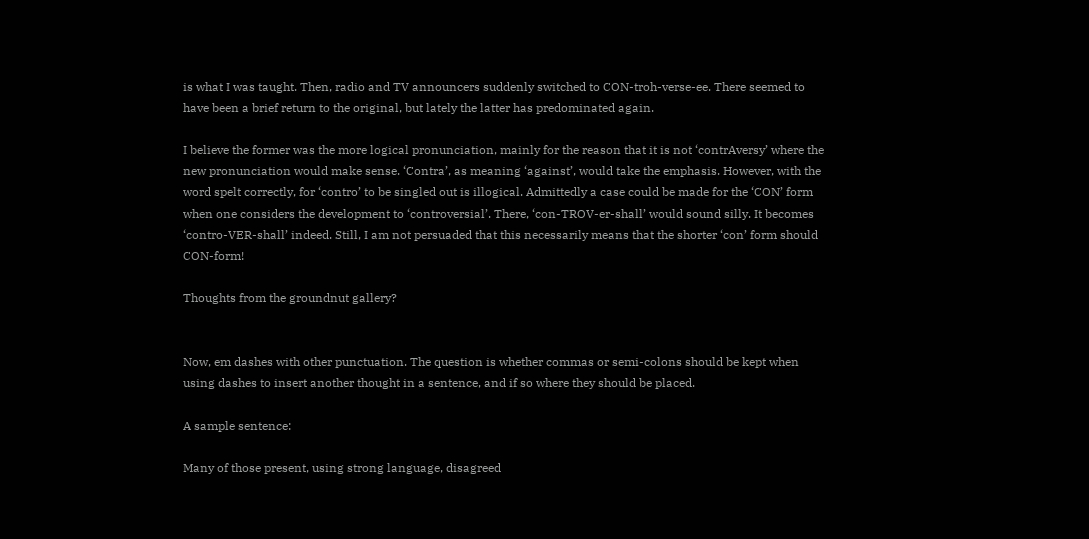is what I was taught. Then, radio and TV announcers suddenly switched to CON-troh-verse-ee. There seemed to have been a brief return to the original, but lately the latter has predominated again.

I believe the former was the more logical pronunciation, mainly for the reason that it is not ‘contrAversy’ where the new pronunciation would make sense. ‘Contra’, as meaning ‘against’, would take the emphasis. However, with the word spelt correctly, for ‘contro’ to be singled out is illogical. Admittedly a case could be made for the ‘CON’ form when one considers the development to ‘controversial’. There, ‘con-TROV-er-shall’ would sound silly. It becomes ‘contro-VER-shall’ indeed. Still, I am not persuaded that this necessarily means that the shorter ‘con’ form should CON-form!

Thoughts from the groundnut gallery?


Now, em dashes with other punctuation. The question is whether commas or semi-colons should be kept when using dashes to insert another thought in a sentence, and if so where they should be placed.

A sample sentence:

Many of those present, using strong language, disagreed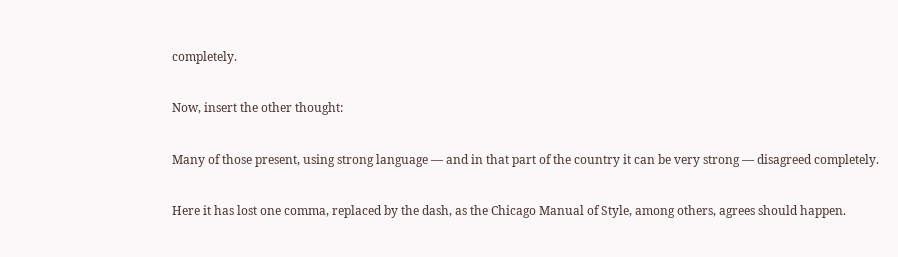completely.

Now, insert the other thought:

Many of those present, using strong language — and in that part of the country it can be very strong — disagreed completely.

Here it has lost one comma, replaced by the dash, as the Chicago Manual of Style, among others, agrees should happen.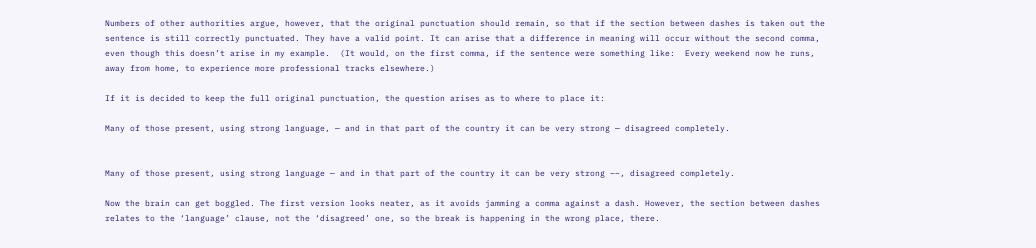Numbers of other authorities argue, however, that the original punctuation should remain, so that if the section between dashes is taken out the sentence is still correctly punctuated. They have a valid point. It can arise that a difference in meaning will occur without the second comma, even though this doesn’t arise in my example.  (It would, on the first comma, if the sentence were something like:  Every weekend now he runs, away from home, to experience more professional tracks elsewhere.)

If it is decided to keep the full original punctuation, the question arises as to where to place it:

Many of those present, using strong language, — and in that part of the country it can be very strong — disagreed completely.


Many of those present, using strong language — and in that part of the country it can be very strong ––, disagreed completely.

Now the brain can get boggled. The first version looks neater, as it avoids jamming a comma against a dash. However, the section between dashes relates to the ‘language’ clause, not the ‘disagreed’ one, so the break is happening in the wrong place, there.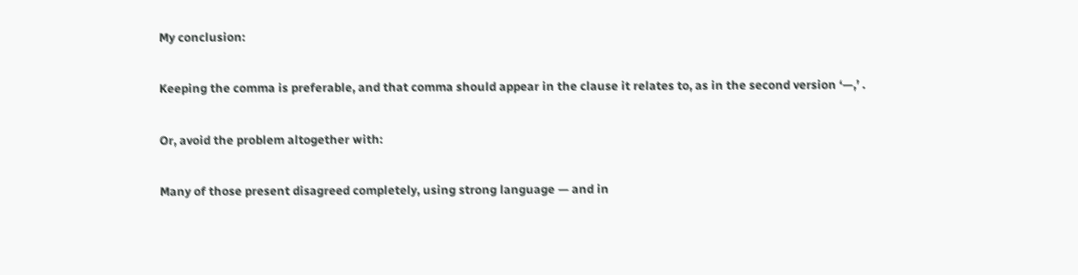My conclusion:

Keeping the comma is preferable, and that comma should appear in the clause it relates to, as in the second version ‘—,’ .

Or, avoid the problem altogether with:

Many of those present disagreed completely, using strong language — and in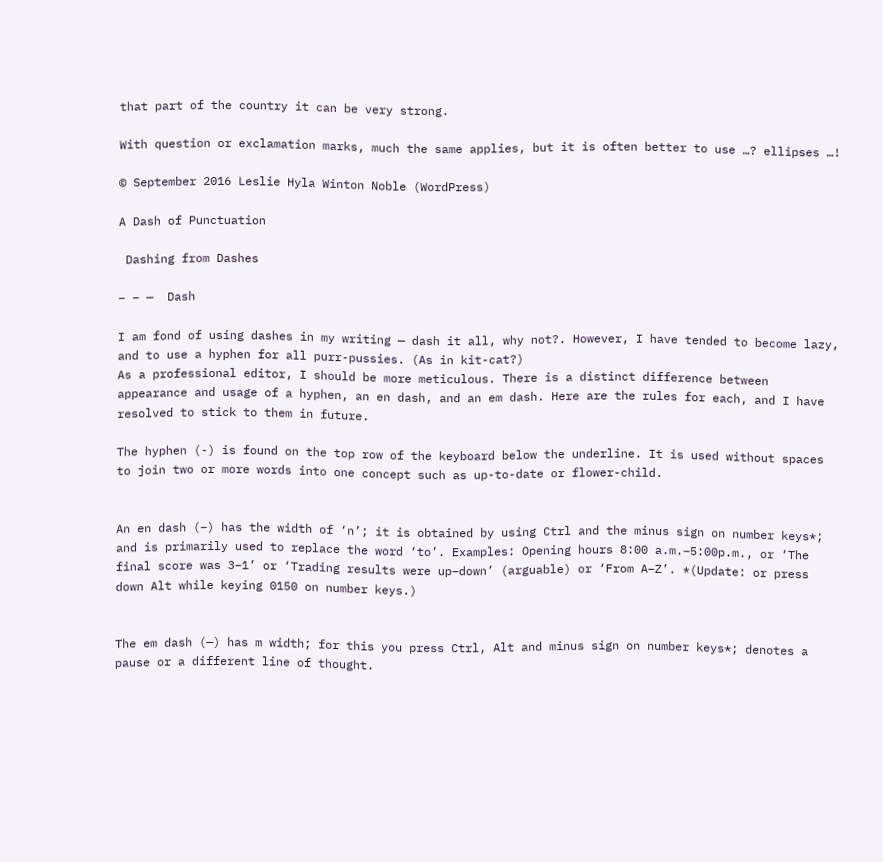that part of the country it can be very strong.

With question or exclamation marks, much the same applies, but it is often better to use …? ellipses …!

© September 2016 Leslie Hyla Winton Noble (WordPress)

A Dash of Punctuation

 Dashing from Dashes

– – —  Dash

I am fond of using dashes in my writing — dash it all, why not?. However, I have tended to become lazy, and to use a hyphen for all purr-pussies. (As in kit-cat?)
As a professional editor, I should be more meticulous. There is a distinct difference between appearance and usage of a hyphen, an en dash, and an em dash. Here are the rules for each, and I have resolved to stick to them in future.

The hyphen (-) is found on the top row of the keyboard below the underline. It is used without spaces to join two or more words into one concept such as up-to-date or flower-child.


An en dash (–) has the width of ‘n’; it is obtained by using Ctrl and the minus sign on number keys*; and is primarily used to replace the word ‘to’. Examples: Opening hours 8:00 a.m.–5:00p.m., or ‘The final score was 3–1’ or ‘Trading results were up–down’ (arguable) or ‘From A–Z’. *(Update: or press down Alt while keying 0150 on number keys.)


The em dash (—) has m width; for this you press Ctrl, Alt and minus sign on number keys*; denotes a pause or a different line of thought.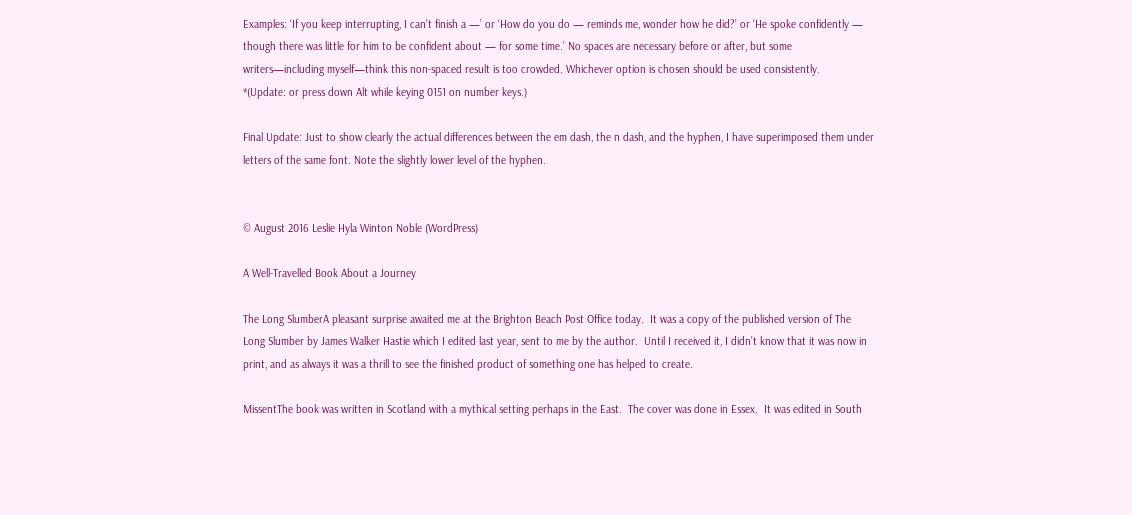Examples: ‘If you keep interrupting, I can’t finish a —’ or ‘How do you do — reminds me, wonder how he did?’ or ‘He spoke confidently — though there was little for him to be confident about — for some time.’ No spaces are necessary before or after, but some writers—including myself—think this non-spaced result is too crowded. Whichever option is chosen should be used consistently.        *(Update: or press down Alt while keying 0151 on number keys.)

Final Update: Just to show clearly the actual differences between the em dash, the n dash, and the hyphen, I have superimposed them under letters of the same font. Note the slightly lower level of the hyphen.


© August 2016 Leslie Hyla Winton Noble (WordPress)

A Well-Travelled Book About a Journey

The Long SlumberA pleasant surprise awaited me at the Brighton Beach Post Office today.  It was a copy of the published version of The Long Slumber by James Walker Hastie which I edited last year, sent to me by the author.  Until I received it, I didn’t know that it was now in print, and as always it was a thrill to see the finished product of something one has helped to create.

MissentThe book was written in Scotland with a mythical setting perhaps in the East.  The cover was done in Essex.  It was edited in South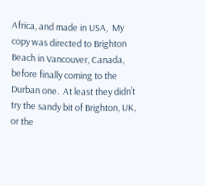Africa, and made in USA,  My copy was directed to Brighton Beach in Vancouver, Canada, before finally coming to the Durban one.  At least they didn’t try the sandy bit of Brighton, UK, or the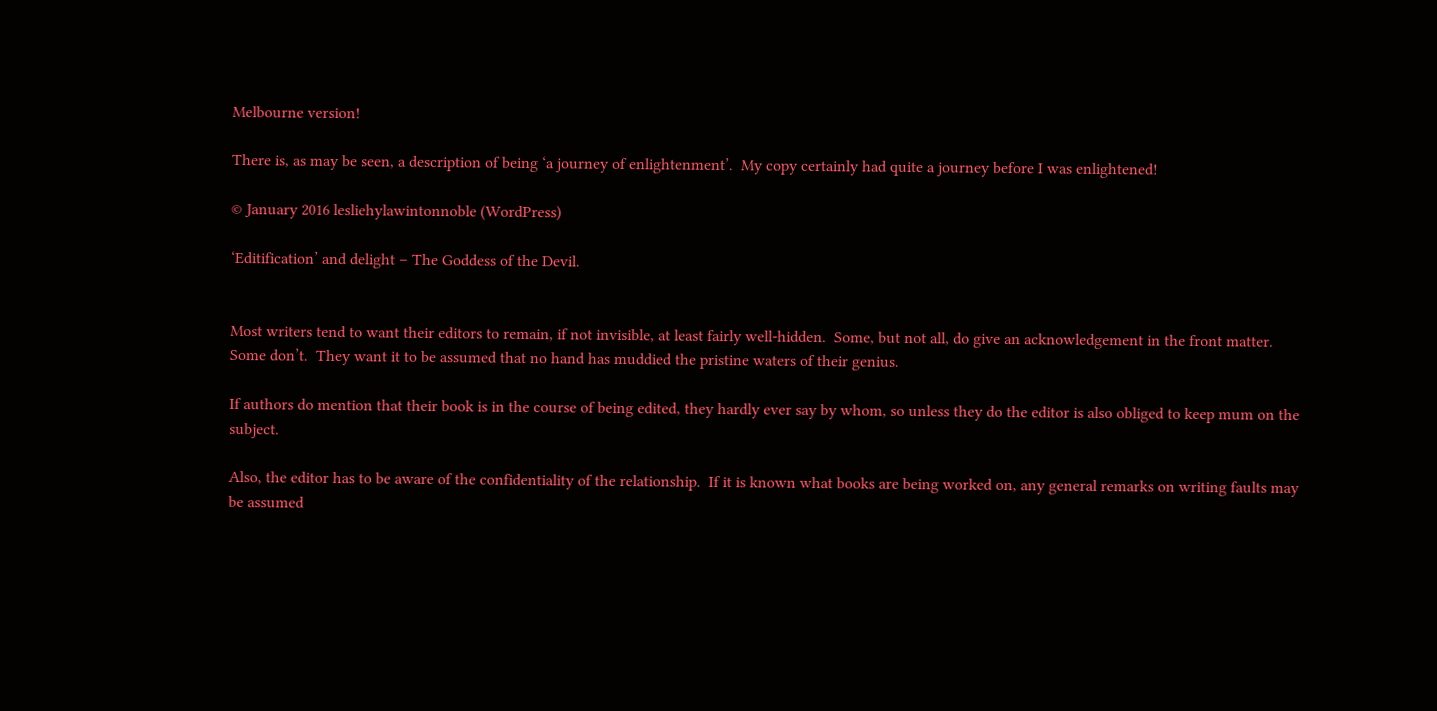Melbourne version!

There is, as may be seen, a description of being ‘a journey of enlightenment’.  My copy certainly had quite a journey before I was enlightened!

© January 2016 lesliehylawintonnoble (WordPress)

‘Editification’ and delight – The Goddess of the Devil.


Most writers tend to want their editors to remain, if not invisible, at least fairly well-hidden.  Some, but not all, do give an acknowledgement in the front matter.  Some don’t.  They want it to be assumed that no hand has muddied the pristine waters of their genius.

If authors do mention that their book is in the course of being edited, they hardly ever say by whom, so unless they do the editor is also obliged to keep mum on the subject.

Also, the editor has to be aware of the confidentiality of the relationship.  If it is known what books are being worked on, any general remarks on writing faults may be assumed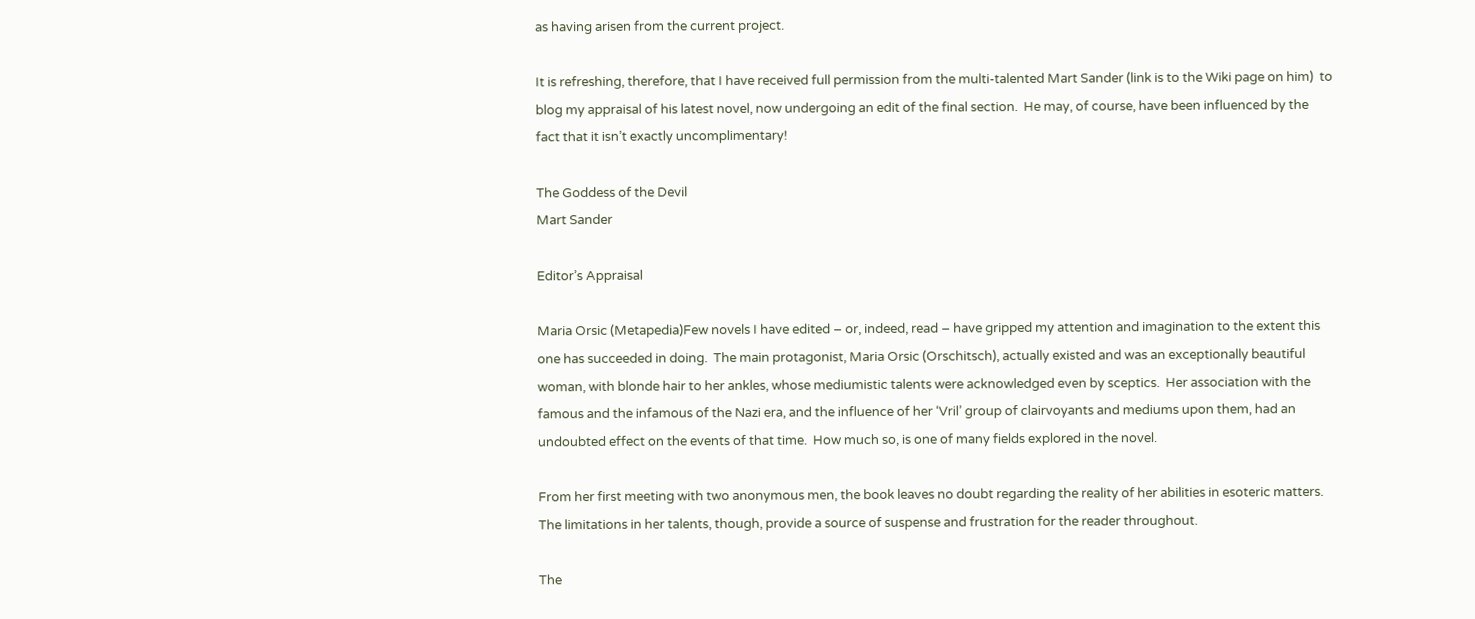as having arisen from the current project.

It is refreshing, therefore, that I have received full permission from the multi-talented Mart Sander (link is to the Wiki page on him)  to blog my appraisal of his latest novel, now undergoing an edit of the final section.  He may, of course, have been influenced by the fact that it isn’t exactly uncomplimentary!

The Goddess of the Devil
Mart Sander

Editor’s Appraisal

Maria Orsic (Metapedia)Few novels I have edited – or, indeed, read – have gripped my attention and imagination to the extent this one has succeeded in doing.  The main protagonist, Maria Orsic (Orschitsch), actually existed and was an exceptionally beautiful woman, with blonde hair to her ankles, whose mediumistic talents were acknowledged even by sceptics.  Her association with the famous and the infamous of the Nazi era, and the influence of her ‘Vril’ group of clairvoyants and mediums upon them, had an undoubted effect on the events of that time.  How much so, is one of many fields explored in the novel.

From her first meeting with two anonymous men, the book leaves no doubt regarding the reality of her abilities in esoteric matters.  The limitations in her talents, though, provide a source of suspense and frustration for the reader throughout.

The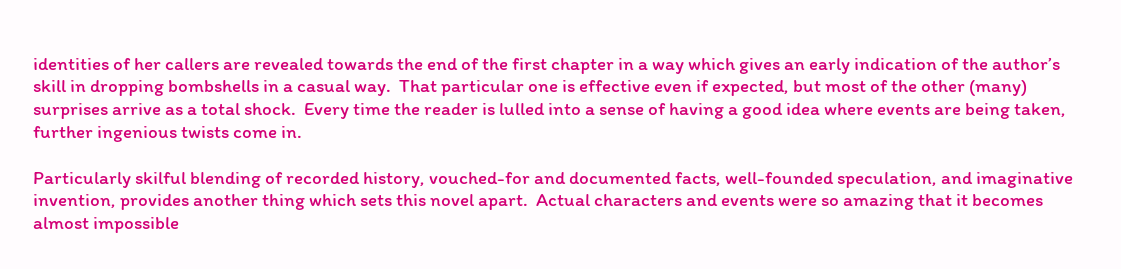identities of her callers are revealed towards the end of the first chapter in a way which gives an early indication of the author’s skill in dropping bombshells in a casual way.  That particular one is effective even if expected, but most of the other (many) surprises arrive as a total shock.  Every time the reader is lulled into a sense of having a good idea where events are being taken, further ingenious twists come in.

Particularly skilful blending of recorded history, vouched-for and documented facts, well-founded speculation, and imaginative invention, provides another thing which sets this novel apart.  Actual characters and events were so amazing that it becomes almost impossible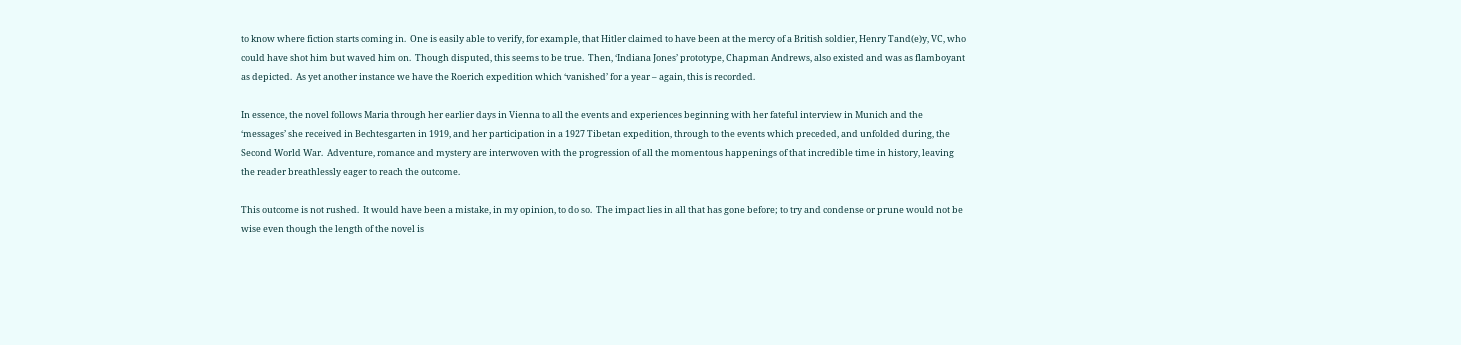to know where fiction starts coming in.  One is easily able to verify, for example, that Hitler claimed to have been at the mercy of a British soldier, Henry Tand(e)y, VC, who could have shot him but waved him on.  Though disputed, this seems to be true.  Then, ‘Indiana Jones’ prototype, Chapman Andrews, also existed and was as flamboyant as depicted.  As yet another instance we have the Roerich expedition which ‘vanished’ for a year – again, this is recorded.

In essence, the novel follows Maria through her earlier days in Vienna to all the events and experiences beginning with her fateful interview in Munich and the ‘messages’ she received in Bechtesgarten in 1919, and her participation in a 1927 Tibetan expedition, through to the events which preceded, and unfolded during, the Second World War.  Adventure, romance and mystery are interwoven with the progression of all the momentous happenings of that incredible time in history, leaving the reader breathlessly eager to reach the outcome.

This outcome is not rushed.  It would have been a mistake, in my opinion, to do so.  The impact lies in all that has gone before; to try and condense or prune would not be wise even though the length of the novel is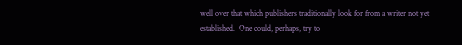well over that which publishers traditionally look for from a writer not yet established.  One could, perhaps, try to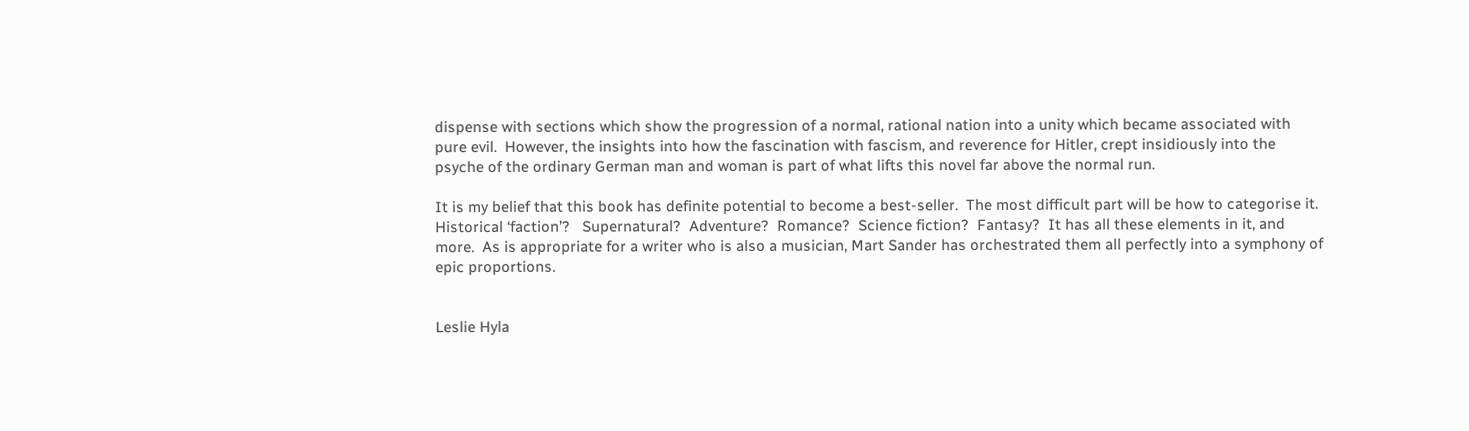dispense with sections which show the progression of a normal, rational nation into a unity which became associated with pure evil.  However, the insights into how the fascination with fascism, and reverence for Hitler, crept insidiously into the psyche of the ordinary German man and woman is part of what lifts this novel far above the normal run.

It is my belief that this book has definite potential to become a best-seller.  The most difficult part will be how to categorise it.  Historical ‘faction’?   Supernatural?  Adventure?  Romance?  Science fiction?  Fantasy?  It has all these elements in it, and more.  As is appropriate for a writer who is also a musician, Mart Sander has orchestrated them all perfectly into a symphony of epic proportions.


Leslie Hyla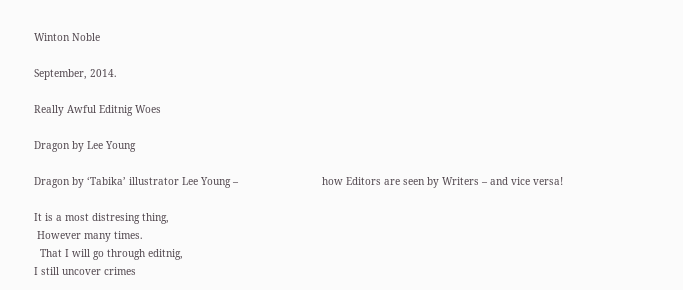Winton Noble

September, 2014.

Really Awful Editnig Woes

Dragon by Lee Young

Dragon by ‘Tabika’ illustrator Lee Young –                            how Editors are seen by Writers – and vice versa!

It is a most distresing thing,
 However many times.
  That I will go through editnig,
I still uncover crimes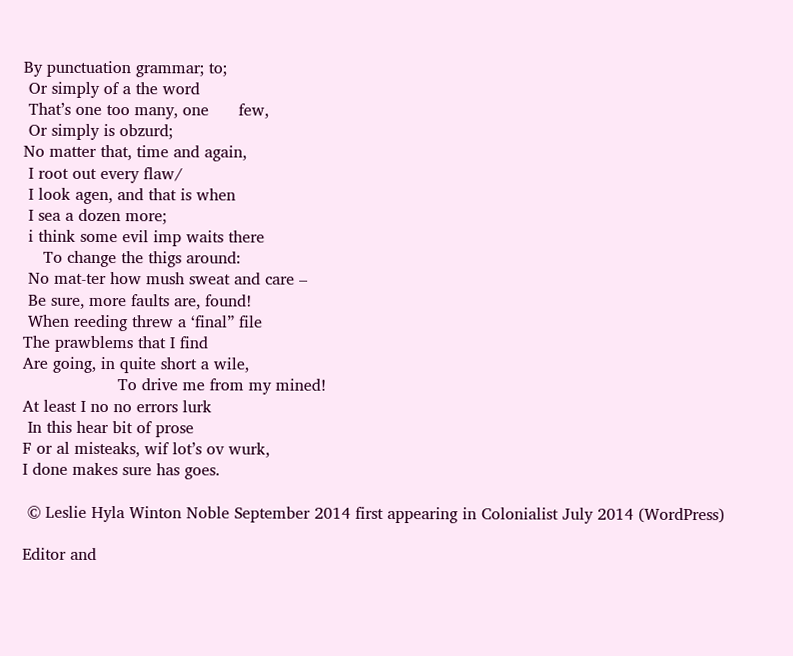By punctuation grammar; to;
 Or simply of a the word
 That’s one too many, one      few,
 Or simply is obzurd;
No matter that, time and again,
 I root out every flaw/
 I look agen, and that is when
 I sea a dozen more;
 i think some evil imp waits there
    To change the thigs around:
 No mat-ter how mush sweat and care –
 Be sure, more faults are, found!
 When reeding threw a ‘final” file
The prawblems that I find
Are going, in quite short a wile,
                   To drive me from my mined!
At least I no no errors lurk
 In this hear bit of prose
F or al misteaks, wif lot’s ov wurk,
I done makes sure has goes.

 © Leslie Hyla Winton Noble September 2014 first appearing in Colonialist July 2014 (WordPress)

Editor and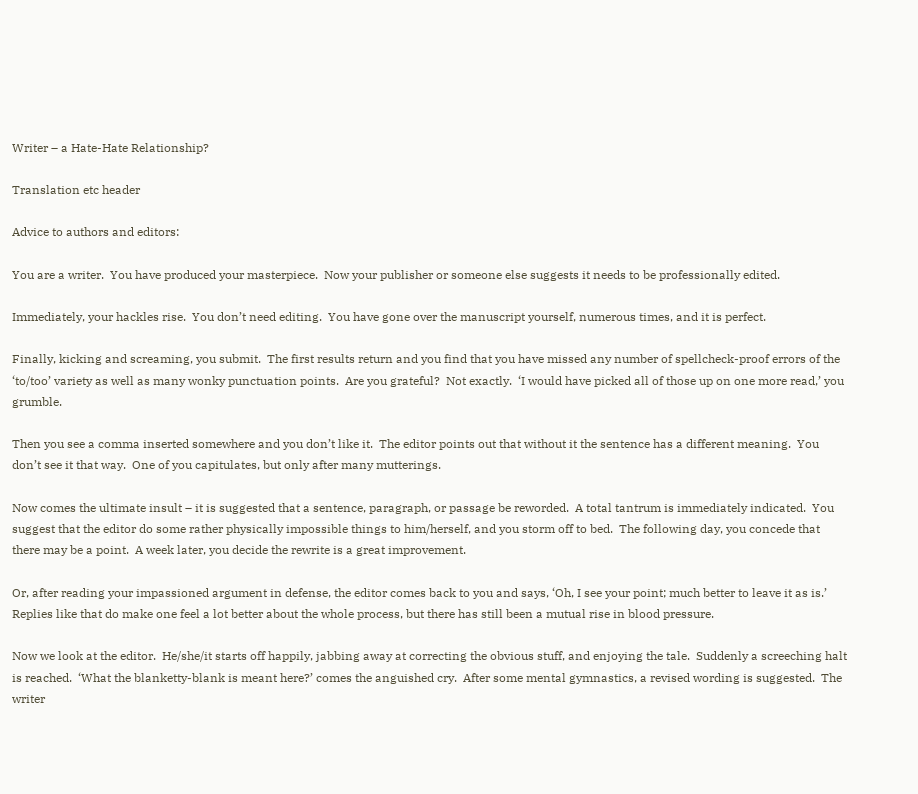Writer – a Hate-Hate Relationship?

Translation etc header

Advice to authors and editors:

You are a writer.  You have produced your masterpiece.  Now your publisher or someone else suggests it needs to be professionally edited.

Immediately, your hackles rise.  You don’t need editing.  You have gone over the manuscript yourself, numerous times, and it is perfect.

Finally, kicking and screaming, you submit.  The first results return and you find that you have missed any number of spellcheck-proof errors of the ‘to/too’ variety as well as many wonky punctuation points.  Are you grateful?  Not exactly.  ‘I would have picked all of those up on one more read,’ you grumble.

Then you see a comma inserted somewhere and you don’t like it.  The editor points out that without it the sentence has a different meaning.  You don’t see it that way.  One of you capitulates, but only after many mutterings.

Now comes the ultimate insult – it is suggested that a sentence, paragraph, or passage be reworded.  A total tantrum is immediately indicated.  You suggest that the editor do some rather physically impossible things to him/herself, and you storm off to bed.  The following day, you concede that there may be a point.  A week later, you decide the rewrite is a great improvement.

Or, after reading your impassioned argument in defense, the editor comes back to you and says, ‘Oh, I see your point; much better to leave it as is.’  Replies like that do make one feel a lot better about the whole process, but there has still been a mutual rise in blood pressure.

Now we look at the editor.  He/she/it starts off happily, jabbing away at correcting the obvious stuff, and enjoying the tale.  Suddenly a screeching halt is reached.  ‘What the blanketty-blank is meant here?’ comes the anguished cry.  After some mental gymnastics, a revised wording is suggested.  The writer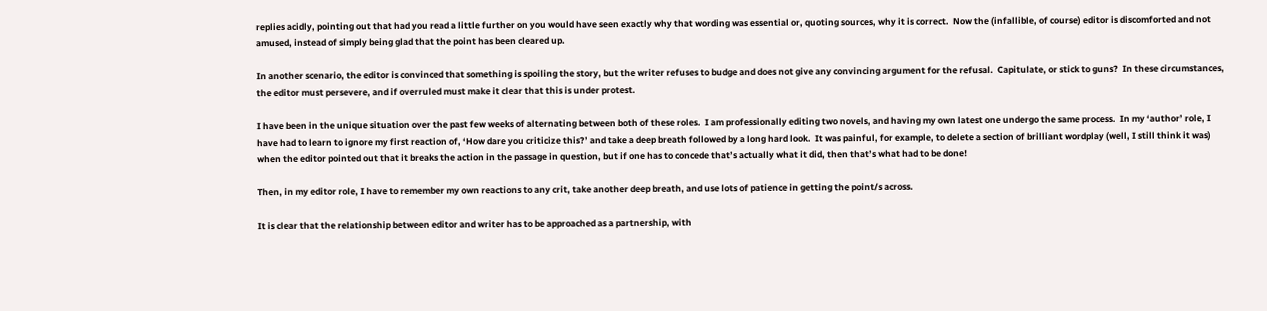replies acidly, pointing out that had you read a little further on you would have seen exactly why that wording was essential or, quoting sources, why it is correct.  Now the (infallible, of course) editor is discomforted and not amused, instead of simply being glad that the point has been cleared up.

In another scenario, the editor is convinced that something is spoiling the story, but the writer refuses to budge and does not give any convincing argument for the refusal.  Capitulate, or stick to guns?  In these circumstances, the editor must persevere, and if overruled must make it clear that this is under protest.

I have been in the unique situation over the past few weeks of alternating between both of these roles.  I am professionally editing two novels, and having my own latest one undergo the same process.  In my ‘author’ role, I have had to learn to ignore my first reaction of, ‘How dare you criticize this?’ and take a deep breath followed by a long hard look.  It was painful, for example, to delete a section of brilliant wordplay (well, I still think it was) when the editor pointed out that it breaks the action in the passage in question, but if one has to concede that’s actually what it did, then that’s what had to be done!

Then, in my editor role, I have to remember my own reactions to any crit, take another deep breath, and use lots of patience in getting the point/s across.

It is clear that the relationship between editor and writer has to be approached as a partnership, with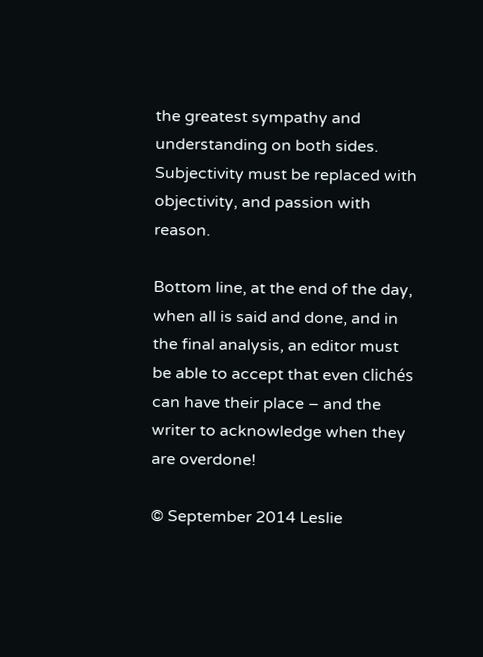the greatest sympathy and understanding on both sides.  Subjectivity must be replaced with objectivity, and passion with reason.

Bottom line, at the end of the day, when all is said and done, and in the final analysis, an editor must be able to accept that even clichés can have their place – and the writer to acknowledge when they are overdone!

© September 2014 Leslie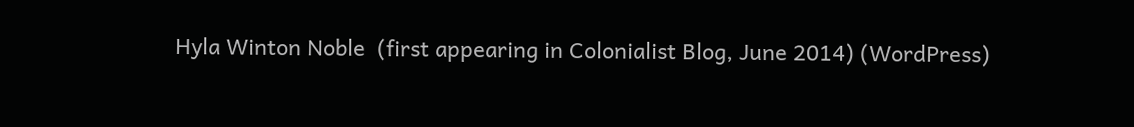Hyla Winton Noble  (first appearing in Colonialist Blog, June 2014) (WordPress)